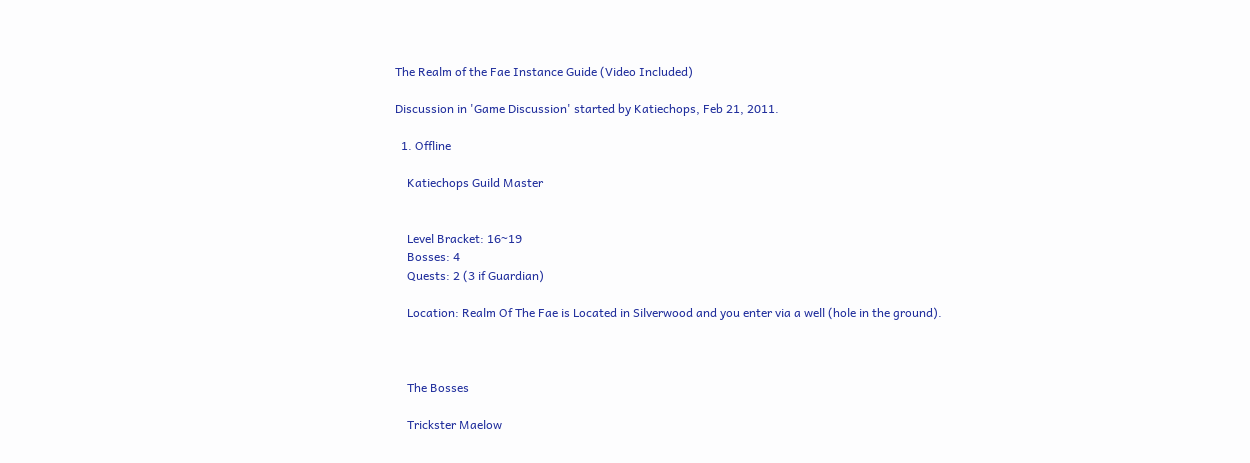The Realm of the Fae Instance Guide (Video Included)

Discussion in 'Game Discussion' started by Katiechops, Feb 21, 2011.

  1. Offline

    Katiechops Guild Master


    Level Bracket: 16~19
    Bosses: 4
    Quests: 2 (3 if Guardian)

    Location: Realm Of The Fae is Located in Silverwood and you enter via a well (hole in the ground).



    The Bosses

    Trickster Maelow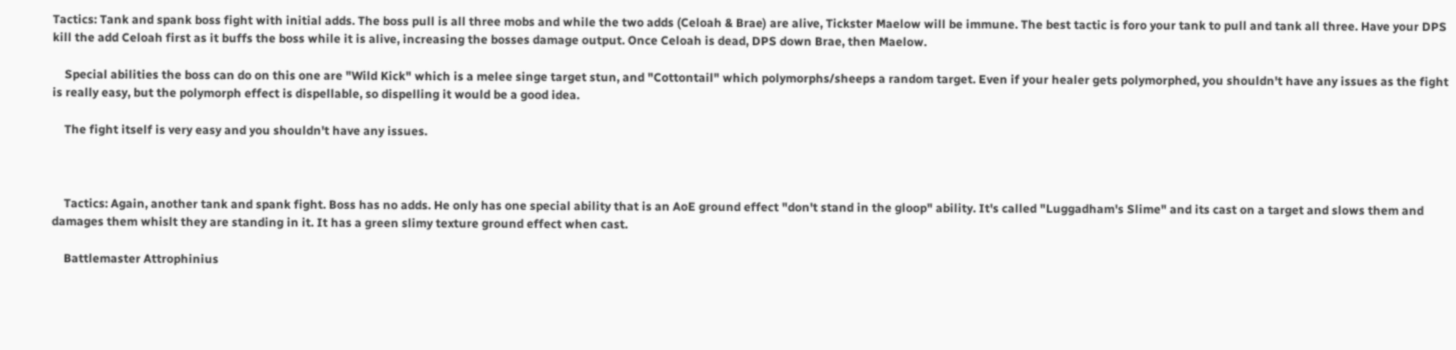Tactics: Tank and spank boss fight with initial adds. The boss pull is all three mobs and while the two adds (Celoah & Brae) are alive, Tickster Maelow will be immune. The best tactic is foro your tank to pull and tank all three. Have your DPS kill the add Celoah first as it buffs the boss while it is alive, increasing the bosses damage output. Once Celoah is dead, DPS down Brae, then Maelow.

    Special abilities the boss can do on this one are "Wild Kick" which is a melee singe target stun, and "Cottontail" which polymorphs/sheeps a random target. Even if your healer gets polymorphed, you shouldn't have any issues as the fight is really easy, but the polymorph effect is dispellable, so dispelling it would be a good idea.

    The fight itself is very easy and you shouldn't have any issues.



    Tactics: Again, another tank and spank fight. Boss has no adds. He only has one special ability that is an AoE ground effect "don't stand in the gloop" ability. It's called "Luggadham's Slime" and its cast on a target and slows them and damages them whislt they are standing in it. It has a green slimy texture ground effect when cast.

    Battlemaster Attrophinius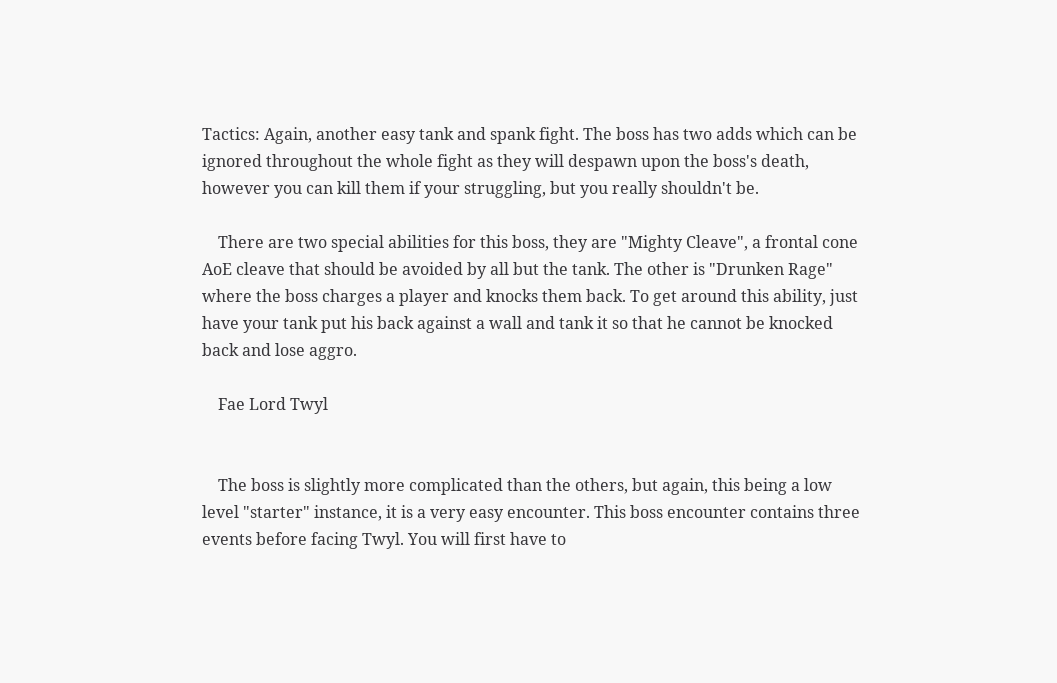Tactics: Again, another easy tank and spank fight. The boss has two adds which can be ignored throughout the whole fight as they will despawn upon the boss's death, however you can kill them if your struggling, but you really shouldn't be.

    There are two special abilities for this boss, they are "Mighty Cleave", a frontal cone AoE cleave that should be avoided by all but the tank. The other is "Drunken Rage" where the boss charges a player and knocks them back. To get around this ability, just have your tank put his back against a wall and tank it so that he cannot be knocked back and lose aggro.

    Fae Lord Twyl


    The boss is slightly more complicated than the others, but again, this being a low level "starter" instance, it is a very easy encounter. This boss encounter contains three events before facing Twyl. You will first have to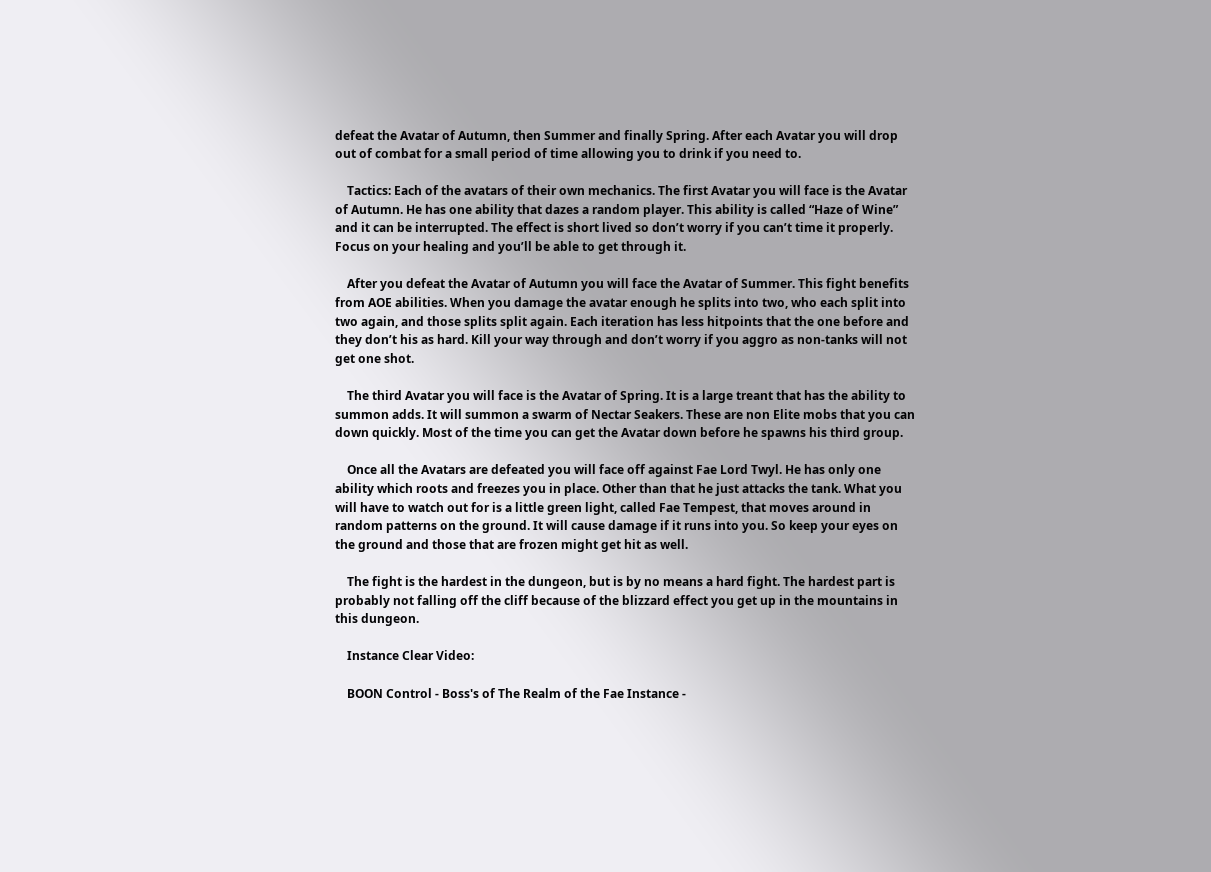defeat the Avatar of Autumn, then Summer and finally Spring. After each Avatar you will drop out of combat for a small period of time allowing you to drink if you need to.

    Tactics: Each of the avatars of their own mechanics. The first Avatar you will face is the Avatar of Autumn. He has one ability that dazes a random player. This ability is called “Haze of Wine” and it can be interrupted. The effect is short lived so don’t worry if you can’t time it properly. Focus on your healing and you’ll be able to get through it.

    After you defeat the Avatar of Autumn you will face the Avatar of Summer. This fight benefits from AOE abilities. When you damage the avatar enough he splits into two, who each split into two again, and those splits split again. Each iteration has less hitpoints that the one before and they don’t his as hard. Kill your way through and don’t worry if you aggro as non-tanks will not get one shot.

    The third Avatar you will face is the Avatar of Spring. It is a large treant that has the ability to summon adds. It will summon a swarm of Nectar Seakers. These are non Elite mobs that you can down quickly. Most of the time you can get the Avatar down before he spawns his third group.

    Once all the Avatars are defeated you will face off against Fae Lord Twyl. He has only one ability which roots and freezes you in place. Other than that he just attacks the tank. What you will have to watch out for is a little green light, called Fae Tempest, that moves around in random patterns on the ground. It will cause damage if it runs into you. So keep your eyes on the ground and those that are frozen might get hit as well.

    The fight is the hardest in the dungeon, but is by no means a hard fight. The hardest part is probably not falling off the cliff because of the blizzard effect you get up in the mountains in this dungeon.

    Instance Clear Video:

    BOON Control - Boss's of The Realm of the Fae Instance -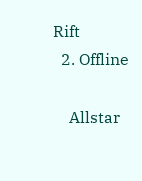Rift
  2. Offline

    Allstar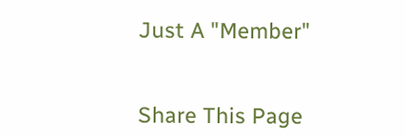Just A "Member"


Share This Page